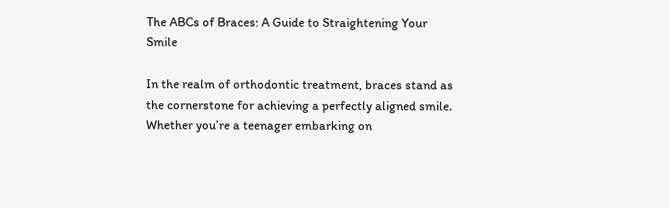The ABCs of Braces: A Guide to Straightening Your Smile

In the realm of orthodontic treatment, braces stand as the cornerstone for achieving a perfectly aligned smile. Whether you’re a teenager embarking on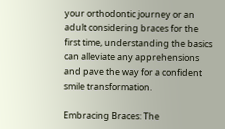your orthodontic journey or an adult considering braces for the first time, understanding the basics can alleviate any apprehensions and pave the way for a confident smile transformation.

Embracing Braces: The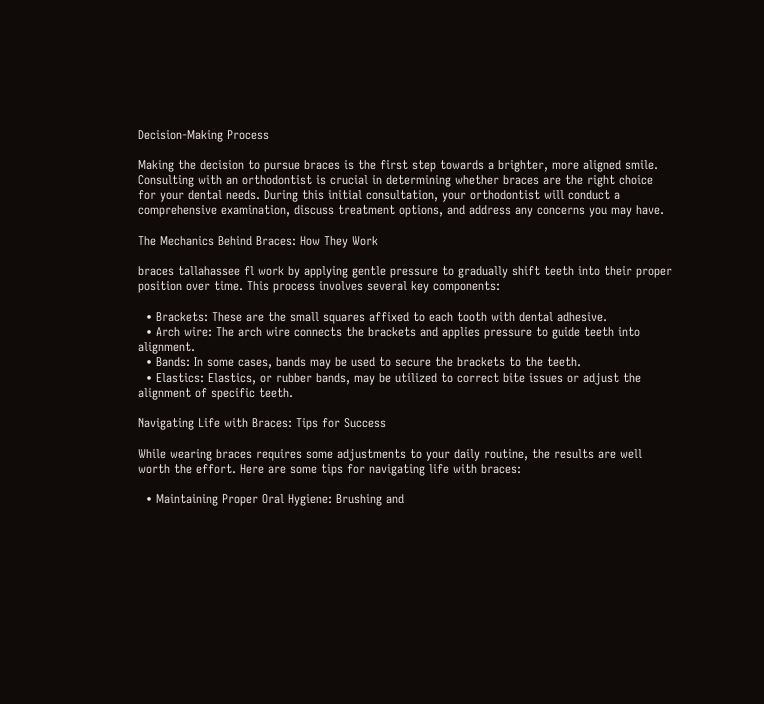Decision-Making Process

Making the decision to pursue braces is the first step towards a brighter, more aligned smile. Consulting with an orthodontist is crucial in determining whether braces are the right choice for your dental needs. During this initial consultation, your orthodontist will conduct a comprehensive examination, discuss treatment options, and address any concerns you may have.

The Mechanics Behind Braces: How They Work

braces tallahassee fl work by applying gentle pressure to gradually shift teeth into their proper position over time. This process involves several key components:

  • Brackets: These are the small squares affixed to each tooth with dental adhesive.
  • Arch wire: The arch wire connects the brackets and applies pressure to guide teeth into alignment.
  • Bands: In some cases, bands may be used to secure the brackets to the teeth.
  • Elastics: Elastics, or rubber bands, may be utilized to correct bite issues or adjust the alignment of specific teeth.

Navigating Life with Braces: Tips for Success

While wearing braces requires some adjustments to your daily routine, the results are well worth the effort. Here are some tips for navigating life with braces:

  • Maintaining Proper Oral Hygiene: Brushing and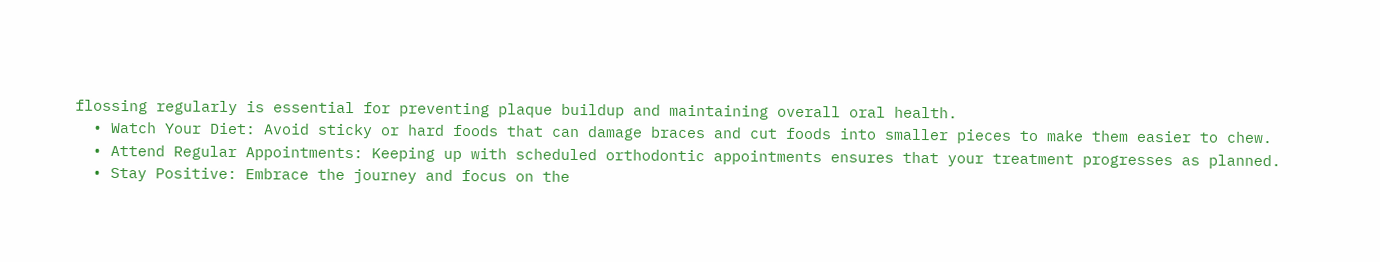flossing regularly is essential for preventing plaque buildup and maintaining overall oral health.
  • Watch Your Diet: Avoid sticky or hard foods that can damage braces and cut foods into smaller pieces to make them easier to chew.
  • Attend Regular Appointments: Keeping up with scheduled orthodontic appointments ensures that your treatment progresses as planned.
  • Stay Positive: Embrace the journey and focus on the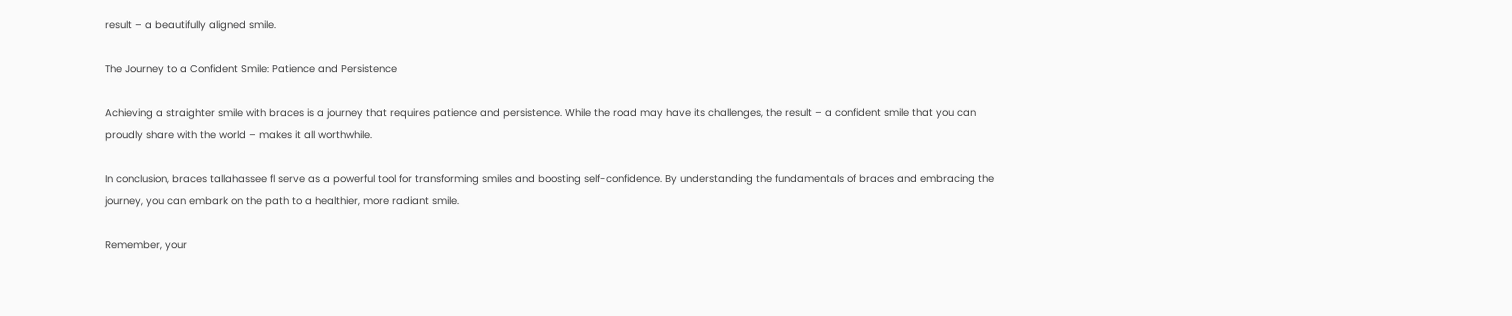result – a beautifully aligned smile.

The Journey to a Confident Smile: Patience and Persistence

Achieving a straighter smile with braces is a journey that requires patience and persistence. While the road may have its challenges, the result – a confident smile that you can proudly share with the world – makes it all worthwhile.

In conclusion, braces tallahassee fl serve as a powerful tool for transforming smiles and boosting self-confidence. By understanding the fundamentals of braces and embracing the journey, you can embark on the path to a healthier, more radiant smile.

Remember, your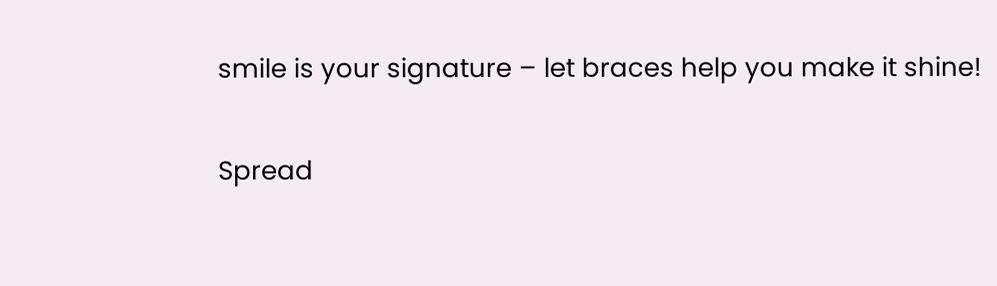smile is your signature – let braces help you make it shine!

Spread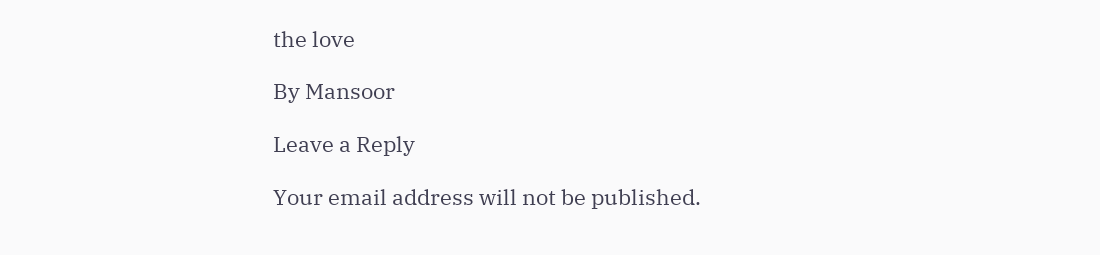the love

By Mansoor

Leave a Reply

Your email address will not be published.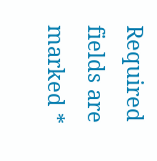Required fields are marked *